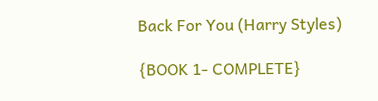Back For You (Harry Styles)

{BOOK 1- COMPLETE}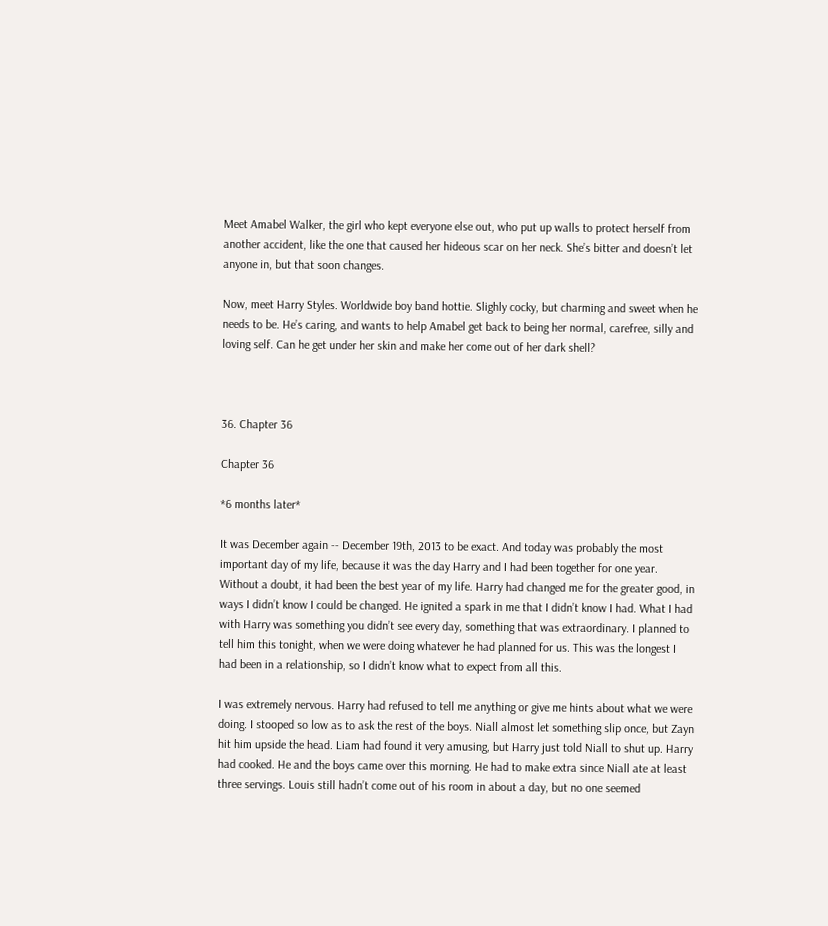Meet Amabel Walker, the girl who kept everyone else out, who put up walls to protect herself from another accident, like the one that caused her hideous scar on her neck. She’s bitter and doesn’t let anyone in, but that soon changes.

Now, meet Harry Styles. Worldwide boy band hottie. Slighly cocky, but charming and sweet when he needs to be. He’s caring, and wants to help Amabel get back to being her normal, carefree, silly and loving self. Can he get under her skin and make her come out of her dark shell?



36. Chapter 36

Chapter 36

*6 months later*

It was December again -- December 19th, 2013 to be exact. And today was probably the most important day of my life, because it was the day Harry and I had been together for one year. Without a doubt, it had been the best year of my life. Harry had changed me for the greater good, in ways I didn’t know I could be changed. He ignited a spark in me that I didn’t know I had. What I had with Harry was something you didn’t see every day, something that was extraordinary. I planned to tell him this tonight, when we were doing whatever he had planned for us. This was the longest I had been in a relationship, so I didn’t know what to expect from all this.

I was extremely nervous. Harry had refused to tell me anything or give me hints about what we were doing. I stooped so low as to ask the rest of the boys. Niall almost let something slip once, but Zayn hit him upside the head. Liam had found it very amusing, but Harry just told Niall to shut up. Harry had cooked. He and the boys came over this morning. He had to make extra since Niall ate at least three servings. Louis still hadn’t come out of his room in about a day, but no one seemed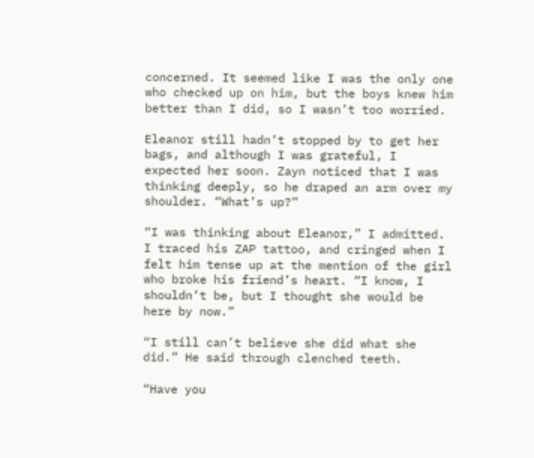concerned. It seemed like I was the only one who checked up on him, but the boys knew him better than I did, so I wasn’t too worried.

Eleanor still hadn’t stopped by to get her bags, and although I was grateful, I expected her soon. Zayn noticed that I was thinking deeply, so he draped an arm over my shoulder. “What’s up?”

“I was thinking about Eleanor,” I admitted. I traced his ZAP tattoo, and cringed when I felt him tense up at the mention of the girl who broke his friend’s heart. “I know, I shouldn’t be, but I thought she would be here by now.”

“I still can’t believe she did what she did.” He said through clenched teeth.

“Have you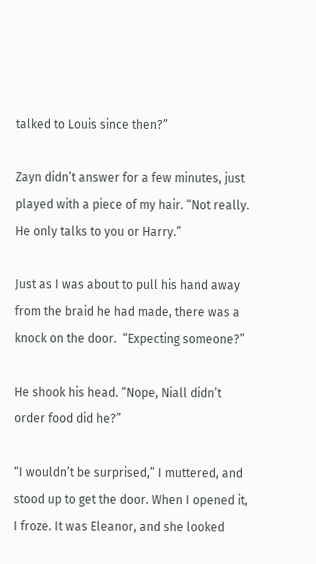talked to Louis since then?”

Zayn didn’t answer for a few minutes, just played with a piece of my hair. “Not really. He only talks to you or Harry.”

Just as I was about to pull his hand away from the braid he had made, there was a knock on the door.  “Expecting someone?”

He shook his head. “Nope, Niall didn’t order food did he?”

“I wouldn’t be surprised,” I muttered, and stood up to get the door. When I opened it, I froze. It was Eleanor, and she looked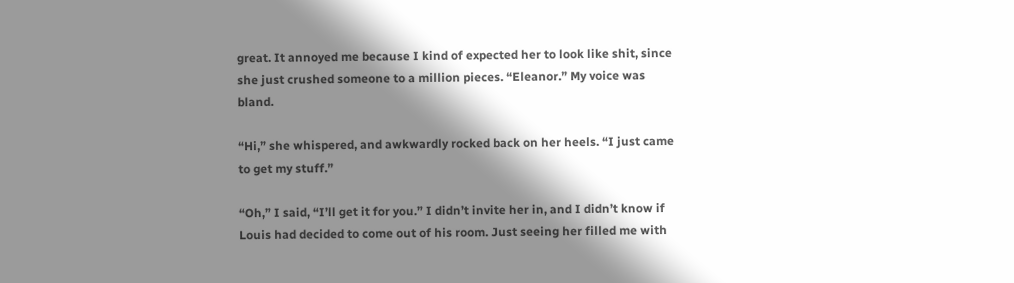great. It annoyed me because I kind of expected her to look like shit, since she just crushed someone to a million pieces. “Eleanor.” My voice was bland.

“Hi,” she whispered, and awkwardly rocked back on her heels. “I just came to get my stuff.”

“Oh,” I said, “I’ll get it for you.” I didn’t invite her in, and I didn’t know if Louis had decided to come out of his room. Just seeing her filled me with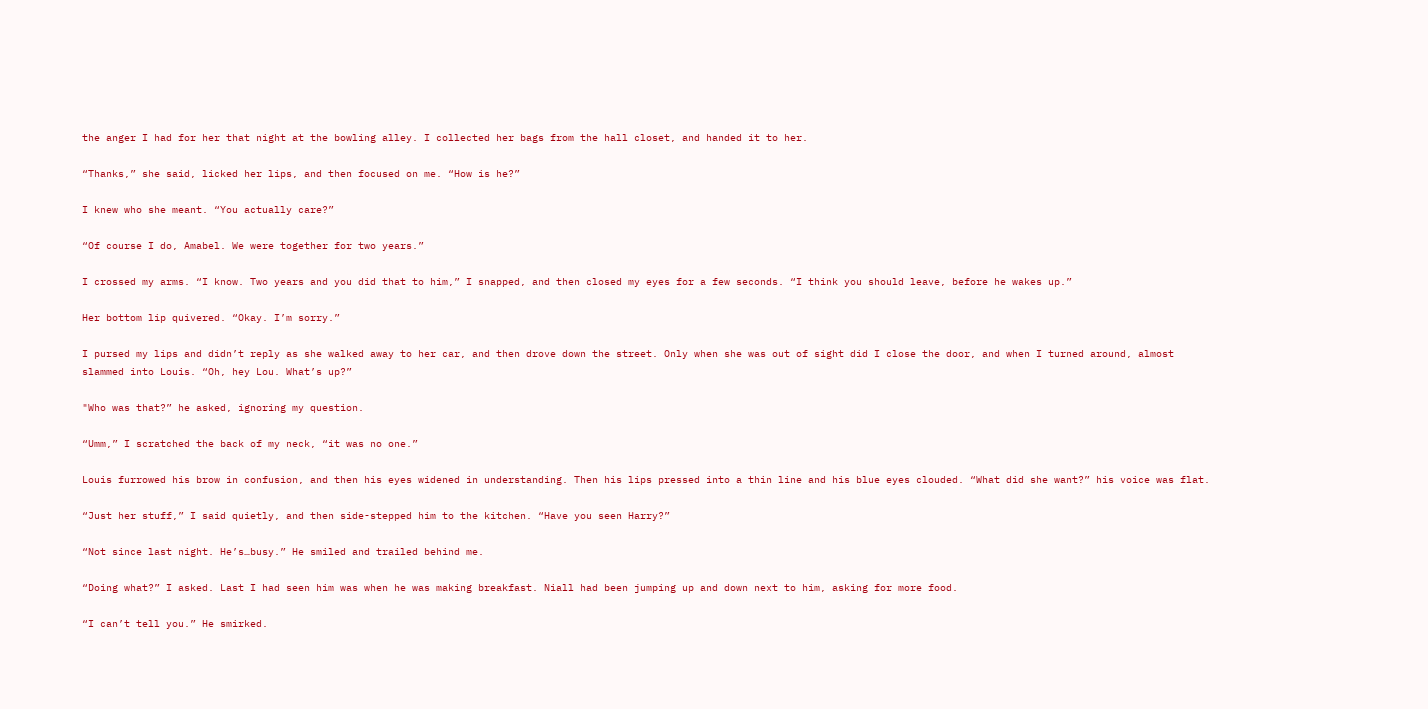the anger I had for her that night at the bowling alley. I collected her bags from the hall closet, and handed it to her.

“Thanks,” she said, licked her lips, and then focused on me. “How is he?”

I knew who she meant. “You actually care?”

“Of course I do, Amabel. We were together for two years.”

I crossed my arms. “I know. Two years and you did that to him,” I snapped, and then closed my eyes for a few seconds. “I think you should leave, before he wakes up.”

Her bottom lip quivered. “Okay. I’m sorry.”

I pursed my lips and didn’t reply as she walked away to her car, and then drove down the street. Only when she was out of sight did I close the door, and when I turned around, almost slammed into Louis. “Oh, hey Lou. What’s up?”

"Who was that?” he asked, ignoring my question.

“Umm,” I scratched the back of my neck, “it was no one.”

Louis furrowed his brow in confusion, and then his eyes widened in understanding. Then his lips pressed into a thin line and his blue eyes clouded. “What did she want?” his voice was flat.

“Just her stuff,” I said quietly, and then side-stepped him to the kitchen. “Have you seen Harry?”

“Not since last night. He’s…busy.” He smiled and trailed behind me.

“Doing what?” I asked. Last I had seen him was when he was making breakfast. Niall had been jumping up and down next to him, asking for more food.

“I can’t tell you.” He smirked.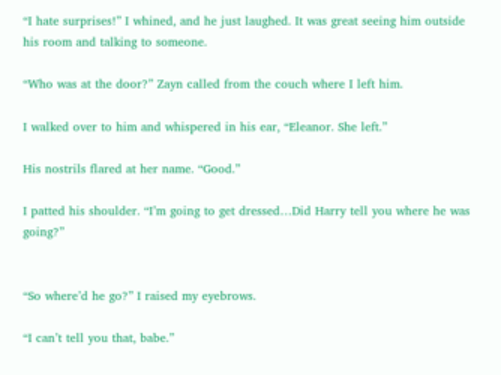“I hate surprises!” I whined, and he just laughed. It was great seeing him outside his room and talking to someone.

“Who was at the door?” Zayn called from the couch where I left him.

I walked over to him and whispered in his ear, “Eleanor. She left.”

His nostrils flared at her name. “Good.”

I patted his shoulder. “I’m going to get dressed…Did Harry tell you where he was going?”


“So where’d he go?” I raised my eyebrows.

“I can’t tell you that, babe.”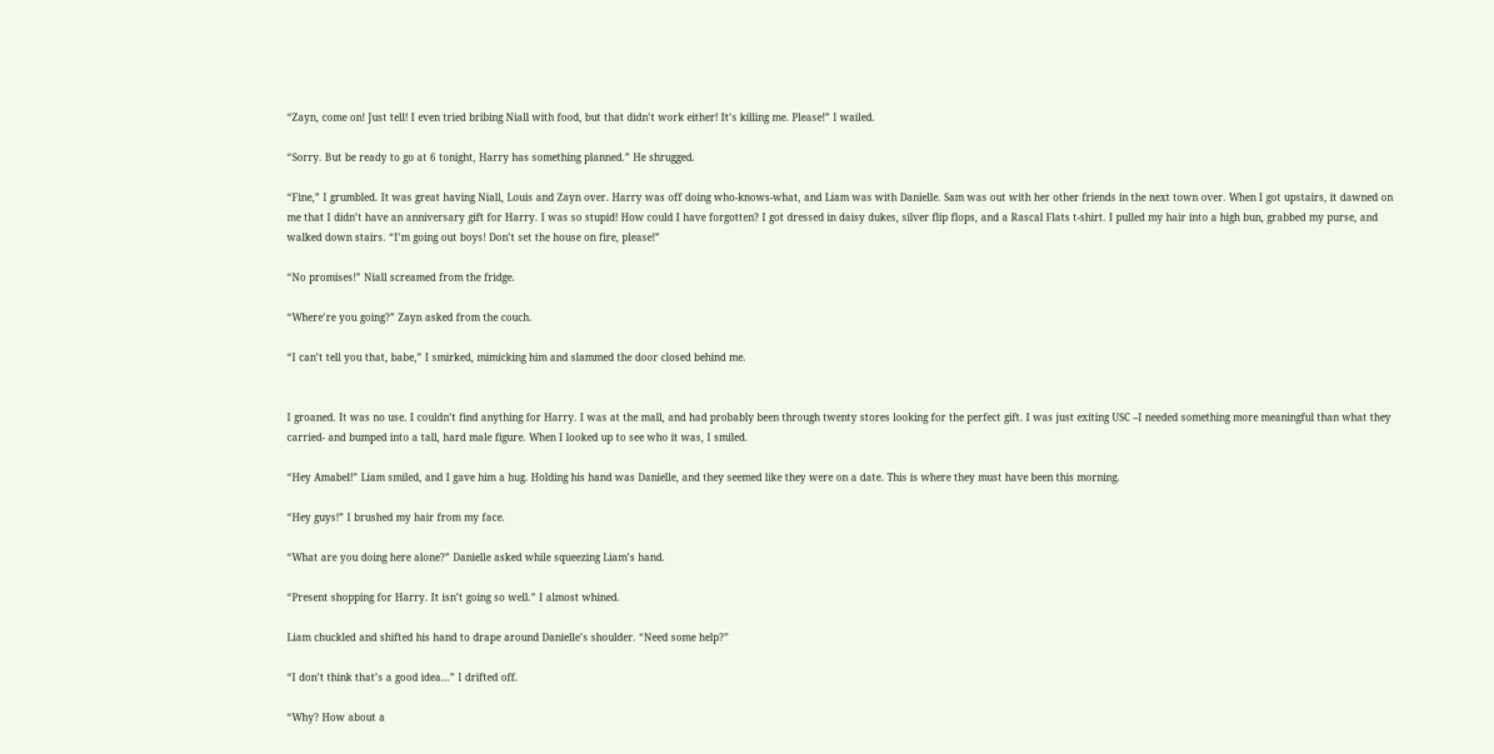“Zayn, come on! Just tell! I even tried bribing Niall with food, but that didn’t work either! It’s killing me. Please!” I wailed.

“Sorry. But be ready to go at 6 tonight, Harry has something planned.” He shrugged.

“Fine,” I grumbled. It was great having Niall, Louis and Zayn over. Harry was off doing who-knows-what, and Liam was with Danielle. Sam was out with her other friends in the next town over. When I got upstairs, it dawned on me that I didn’t have an anniversary gift for Harry. I was so stupid! How could I have forgotten? I got dressed in daisy dukes, silver flip flops, and a Rascal Flats t-shirt. I pulled my hair into a high bun, grabbed my purse, and walked down stairs. “I’m going out boys! Don’t set the house on fire, please!”

“No promises!” Niall screamed from the fridge.

“Where’re you going?” Zayn asked from the couch.

“I can’t tell you that, babe,” I smirked, mimicking him and slammed the door closed behind me.


I groaned. It was no use. I couldn’t find anything for Harry. I was at the mall, and had probably been through twenty stores looking for the perfect gift. I was just exiting USC –I needed something more meaningful than what they carried- and bumped into a tall, hard male figure. When I looked up to see who it was, I smiled.

“Hey Amabel!” Liam smiled, and I gave him a hug. Holding his hand was Danielle, and they seemed like they were on a date. This is where they must have been this morning.

“Hey guys!” I brushed my hair from my face.

“What are you doing here alone?” Danielle asked while squeezing Liam’s hand.

“Present shopping for Harry. It isn’t going so well.” I almost whined.

Liam chuckled and shifted his hand to drape around Danielle’s shoulder. “Need some help?”

“I don’t think that’s a good idea…” I drifted off.

“Why? How about a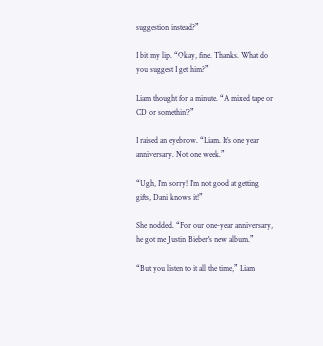suggestion instead?”

I bit my lip. “Okay, fine. Thanks. What do you suggest I get him?”

Liam thought for a minute. “A mixed tape or CD or somethin’?”

I raised an eyebrow. “Liam. It’s one year anniversary. Not one week.”

“Ugh, I’m sorry! I’m not good at getting gifts, Dani knows it!”

She nodded. “For our one-year anniversary, he got me Justin Bieber's new album.”

“But you listen to it all the time,” Liam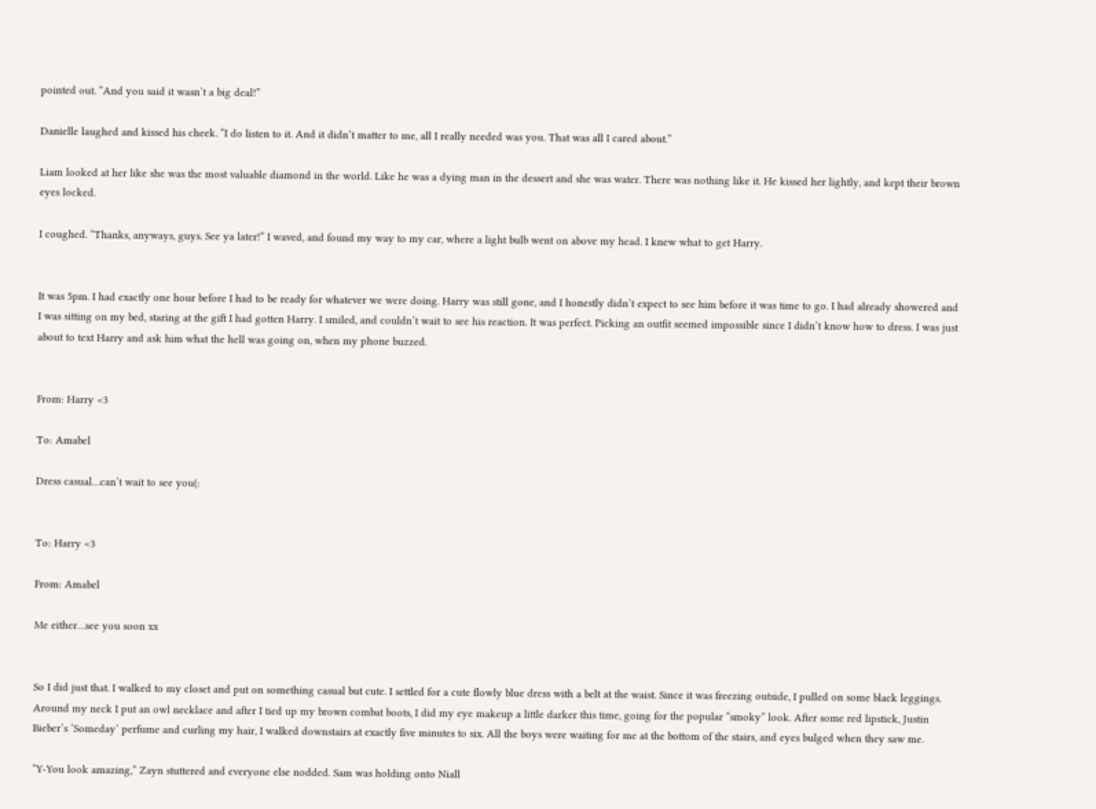pointed out. “And you said it wasn’t a big deal!”

Danielle laughed and kissed his cheek. “I do listen to it. And it didn’t matter to me, all I really needed was you. That was all I cared about.”

Liam looked at her like she was the most valuable diamond in the world. Like he was a dying man in the dessert and she was water. There was nothing like it. He kissed her lightly, and kept their brown eyes locked.

I coughed. “Thanks, anyways, guys. See ya later!” I waved, and found my way to my car, where a light bulb went on above my head. I knew what to get Harry.


It was 5pm. I had exactly one hour before I had to be ready for whatever we were doing. Harry was still gone, and I honestly didn’t expect to see him before it was time to go. I had already showered and I was sitting on my bed, staring at the gift I had gotten Harry. I smiled, and couldn’t wait to see his reaction. It was perfect. Picking an outfit seemed impossible since I didn’t know how to dress. I was just about to text Harry and ask him what the hell was going on, when my phone buzzed.


From: Harry <3

To: Amabel

Dress casual…can’t wait to see you(:


To: Harry <3

From: Amabel

Me either…see you soon xx


So I did just that. I walked to my closet and put on something casual but cute. I settled for a cute flowly blue dress with a belt at the waist. Since it was freezing outside, I pulled on some black leggings. Around my neck I put an owl necklace and after I tied up my brown combat boots, I did my eye makeup a little darker this time, going for the popular “smoky” look. After some red lipstick, Justin Bieber’s ‘Someday’ perfume and curling my hair, I walked downstairs at exactly five minutes to six. All the boys were waiting for me at the bottom of the stairs, and eyes bulged when they saw me.

“Y-You look amazing,” Zayn stuttered and everyone else nodded. Sam was holding onto Niall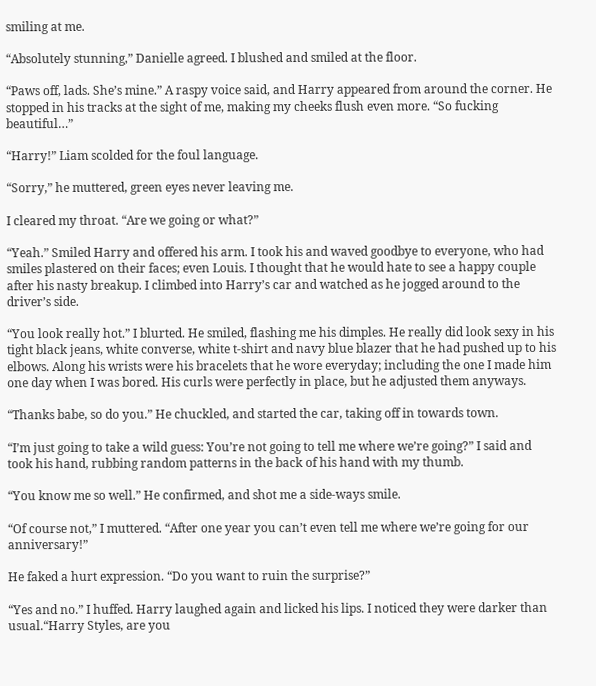smiling at me.

“Absolutely stunning,” Danielle agreed. I blushed and smiled at the floor.

“Paws off, lads. She’s mine.” A raspy voice said, and Harry appeared from around the corner. He stopped in his tracks at the sight of me, making my cheeks flush even more. “So fucking beautiful…”

“Harry!” Liam scolded for the foul language.

“Sorry,” he muttered, green eyes never leaving me.

I cleared my throat. “Are we going or what?”

“Yeah.” Smiled Harry and offered his arm. I took his and waved goodbye to everyone, who had smiles plastered on their faces; even Louis. I thought that he would hate to see a happy couple after his nasty breakup. I climbed into Harry’s car and watched as he jogged around to the driver’s side.

“You look really hot.” I blurted. He smiled, flashing me his dimples. He really did look sexy in his tight black jeans, white converse, white t-shirt and navy blue blazer that he had pushed up to his elbows. Along his wrists were his bracelets that he wore everyday; including the one I made him one day when I was bored. His curls were perfectly in place, but he adjusted them anyways.

“Thanks babe, so do you.” He chuckled, and started the car, taking off in towards town.

“I’m just going to take a wild guess: You’re not going to tell me where we’re going?” I said and took his hand, rubbing random patterns in the back of his hand with my thumb.

“You know me so well.” He confirmed, and shot me a side-ways smile.

“Of course not,” I muttered. “After one year you can’t even tell me where we’re going for our anniversary!”

He faked a hurt expression. “Do you want to ruin the surprise?”

“Yes and no.” I huffed. Harry laughed again and licked his lips. I noticed they were darker than usual.“Harry Styles, are you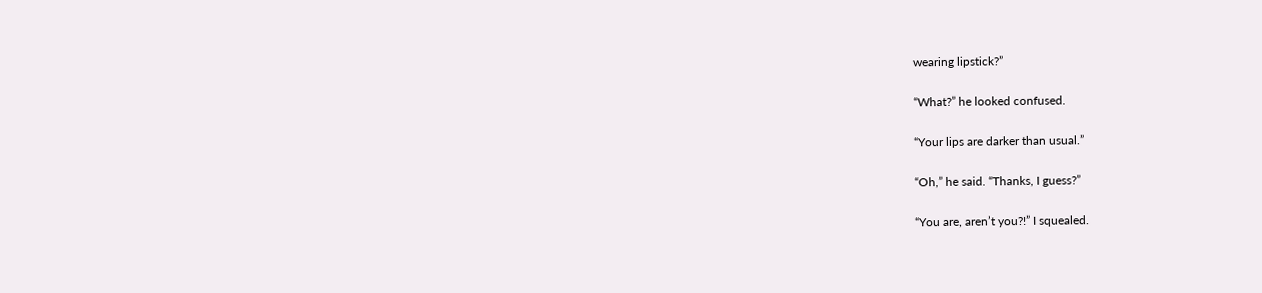wearing lipstick?”

“What?” he looked confused.

“Your lips are darker than usual.”

“Oh,” he said. “Thanks, I guess?”

“You are, aren’t you?!” I squealed.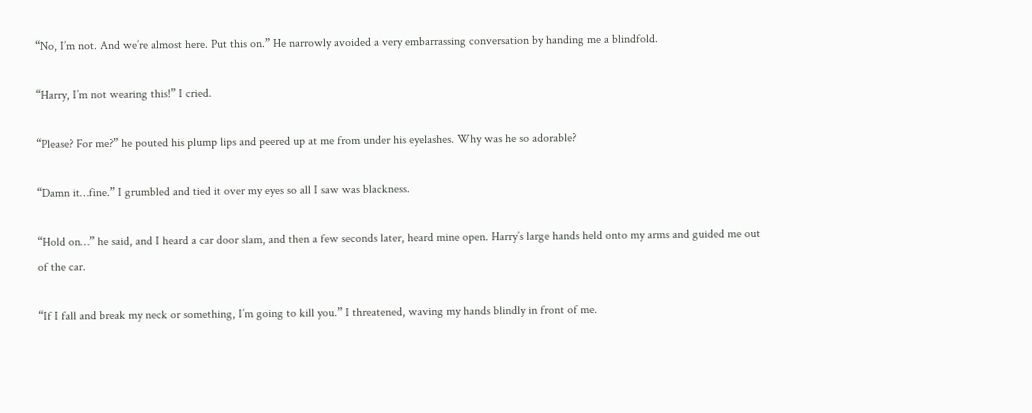“No, I’m not. And we’re almost here. Put this on.” He narrowly avoided a very embarrassing conversation by handing me a blindfold.

“Harry, I’m not wearing this!” I cried.

“Please? For me?” he pouted his plump lips and peered up at me from under his eyelashes. Why was he so adorable?

“Damn it…fine.” I grumbled and tied it over my eyes so all I saw was blackness.

“Hold on…” he said, and I heard a car door slam, and then a few seconds later, heard mine open. Harry’s large hands held onto my arms and guided me out of the car.

“If I fall and break my neck or something, I’m going to kill you.” I threatened, waving my hands blindly in front of me.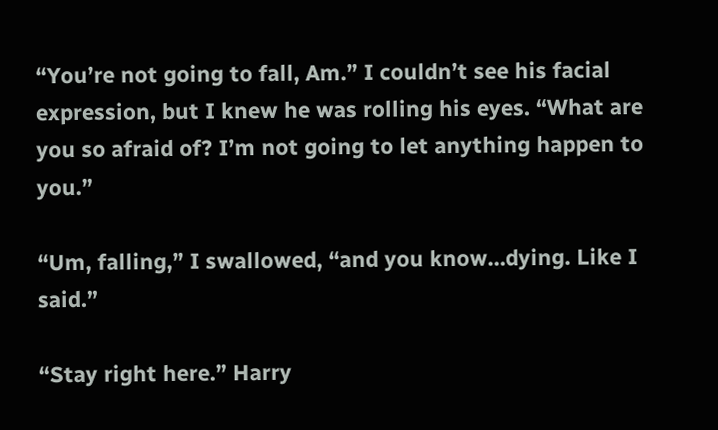“You’re not going to fall, Am.” I couldn’t see his facial expression, but I knew he was rolling his eyes. “What are you so afraid of? I’m not going to let anything happen to you.”

“Um, falling,” I swallowed, “and you know…dying. Like I said.”

“Stay right here.” Harry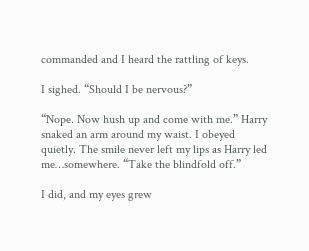commanded and I heard the rattling of keys.

I sighed. “Should I be nervous?”

“Nope. Now hush up and come with me.” Harry snaked an arm around my waist. I obeyed quietly. The smile never left my lips as Harry led me…somewhere. “Take the blindfold off.”

I did, and my eyes grew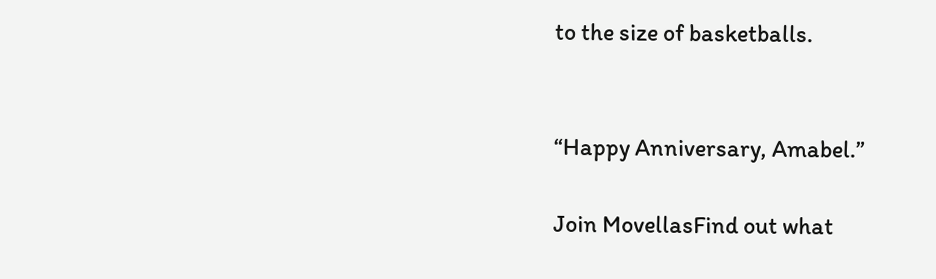to the size of basketballs.


“Happy Anniversary, Amabel.”

Join MovellasFind out what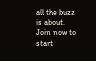all the buzz is about. Join now to start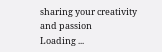sharing your creativity and passion
Loading ...